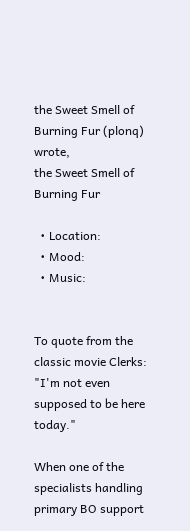the Sweet Smell of Burning Fur (plonq) wrote,
the Sweet Smell of Burning Fur

  • Location:
  • Mood:
  • Music:


To quote from the classic movie Clerks: "I'm not even supposed to be here today."

When one of the specialists handling primary BO support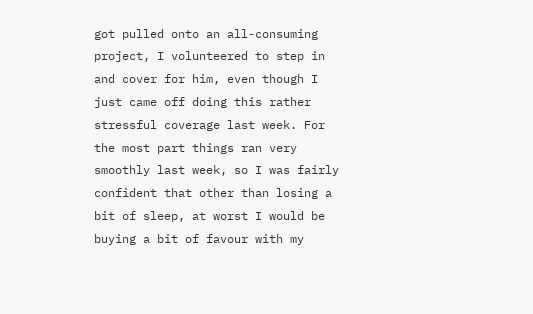got pulled onto an all-consuming project, I volunteered to step in and cover for him, even though I just came off doing this rather stressful coverage last week. For the most part things ran very smoothly last week, so I was fairly confident that other than losing a bit of sleep, at worst I would be buying a bit of favour with my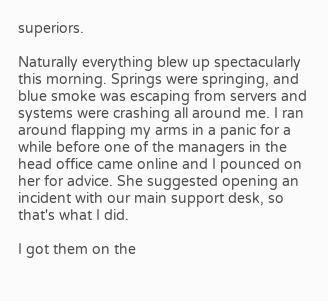superiors.

Naturally everything blew up spectacularly this morning. Springs were springing, and blue smoke was escaping from servers and systems were crashing all around me. I ran around flapping my arms in a panic for a while before one of the managers in the head office came online and I pounced on her for advice. She suggested opening an incident with our main support desk, so that's what I did.

I got them on the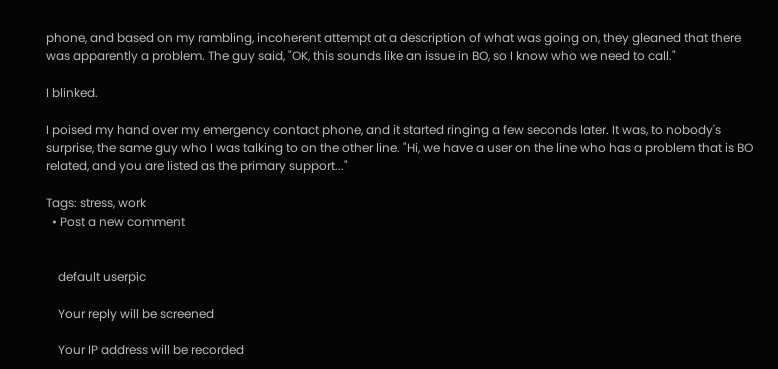phone, and based on my rambling, incoherent attempt at a description of what was going on, they gleaned that there was apparently a problem. The guy said, "OK, this sounds like an issue in BO, so I know who we need to call."

I blinked.

I poised my hand over my emergency contact phone, and it started ringing a few seconds later. It was, to nobody's surprise, the same guy who I was talking to on the other line. "Hi, we have a user on the line who has a problem that is BO related, and you are listed as the primary support..."

Tags: stress, work
  • Post a new comment


    default userpic

    Your reply will be screened

    Your IP address will be recorded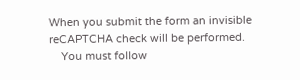When you submit the form an invisible reCAPTCHA check will be performed.
    You must follow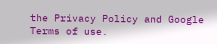the Privacy Policy and Google Terms of use.